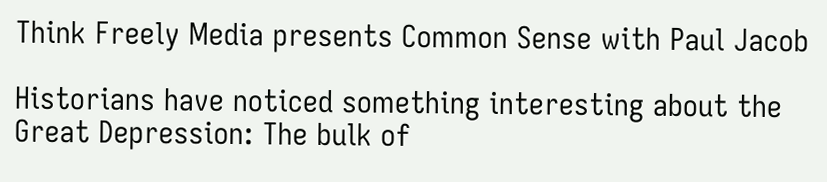Think Freely Media presents Common Sense with Paul Jacob

Historians have noticed something interesting about the Great Depression: The bulk of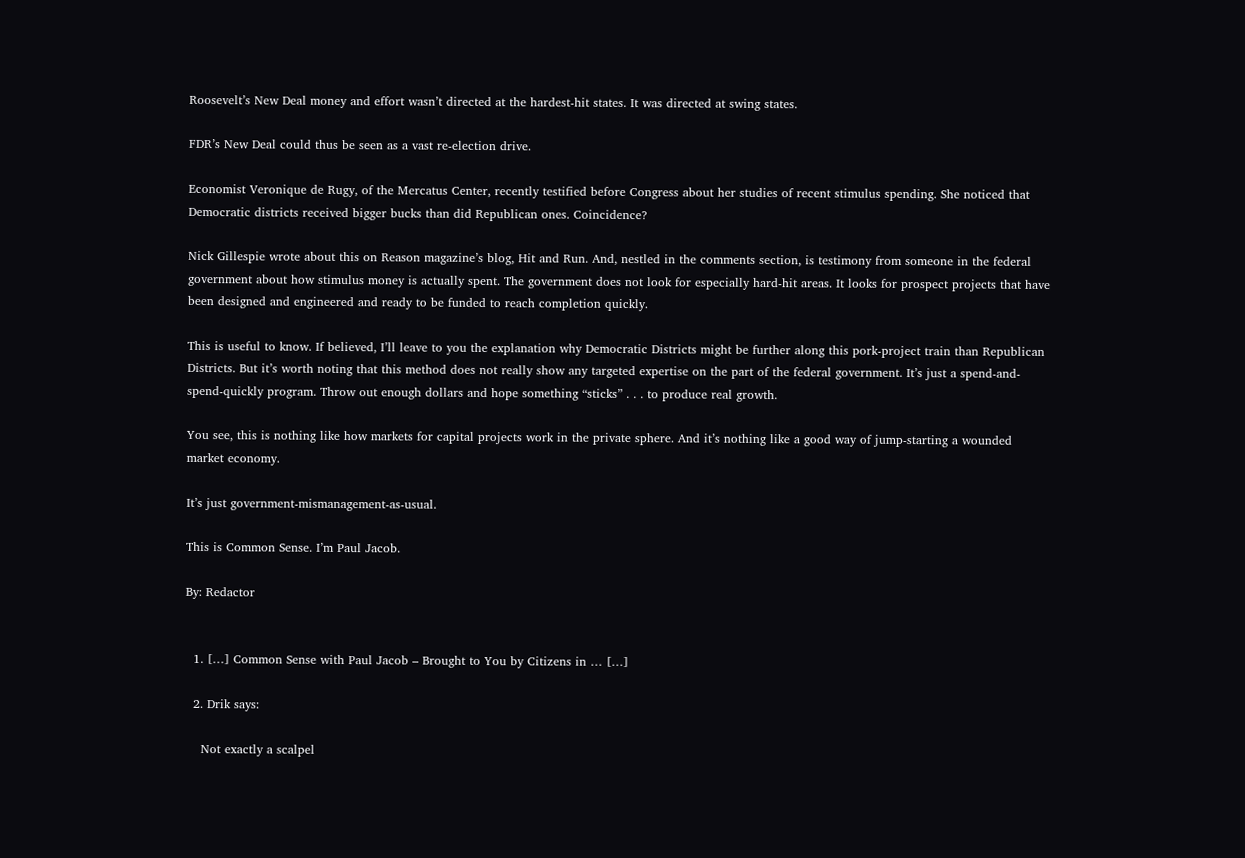Roosevelt’s New Deal money and effort wasn’t directed at the hardest-hit states. It was directed at swing states.

FDR’s New Deal could thus be seen as a vast re-election drive.

Economist Veronique de Rugy, of the Mercatus Center, recently testified before Congress about her studies of recent stimulus spending. She noticed that Democratic districts received bigger bucks than did Republican ones. Coincidence?

Nick Gillespie wrote about this on Reason magazine’s blog, Hit and Run. And, nestled in the comments section, is testimony from someone in the federal government about how stimulus money is actually spent. The government does not look for especially hard-hit areas. It looks for prospect projects that have been designed and engineered and ready to be funded to reach completion quickly.

This is useful to know. If believed, I’ll leave to you the explanation why Democratic Districts might be further along this pork-project train than Republican Districts. But it’s worth noting that this method does not really show any targeted expertise on the part of the federal government. It’s just a spend-and-spend-quickly program. Throw out enough dollars and hope something “sticks” . . . to produce real growth.

You see, this is nothing like how markets for capital projects work in the private sphere. And it’s nothing like a good way of jump-starting a wounded market economy.

It’s just government-mismanagement-as-usual.

This is Common Sense. I’m Paul Jacob.

By: Redactor


  1. […] Common Sense with Paul Jacob – Brought to You by Citizens in … […]

  2. Drik says:

    Not exactly a scalpel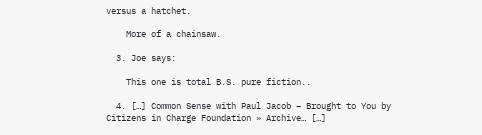versus a hatchet.

    More of a chainsaw.

  3. Joe says:

    This one is total B.S. pure fiction..

  4. […] Common Sense with Paul Jacob – Brought to You by Citizens in Charge Foundation » Archive… […]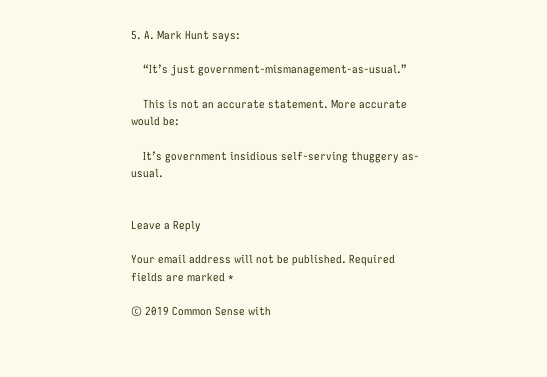5. A. Mark Hunt says:

    “It’s just government-mismanagement-as-usual.”

    This is not an accurate statement. More accurate would be:

    It’s government insidious self-serving thuggery as-usual.


Leave a Reply

Your email address will not be published. Required fields are marked *

© 2019 Common Sense with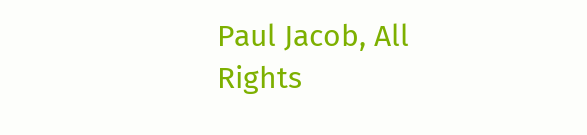Paul Jacob, All Rights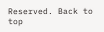Reserved. Back to top